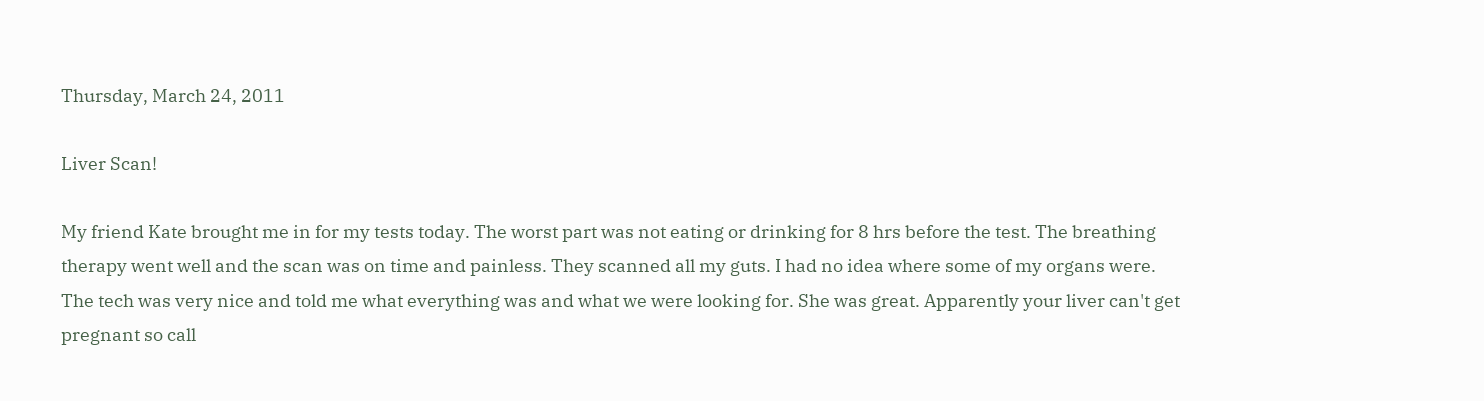Thursday, March 24, 2011

Liver Scan!

My friend Kate brought me in for my tests today. The worst part was not eating or drinking for 8 hrs before the test. The breathing therapy went well and the scan was on time and painless. They scanned all my guts. I had no idea where some of my organs were. The tech was very nice and told me what everything was and what we were looking for. She was great. Apparently your liver can't get pregnant so call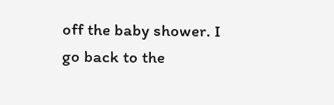off the baby shower. I go back to the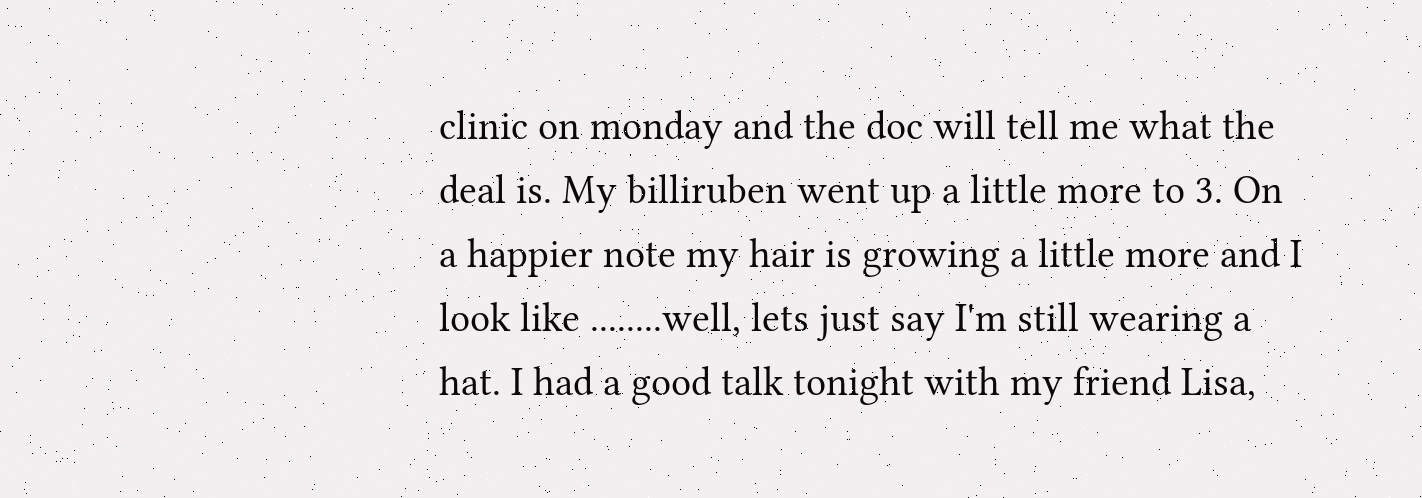clinic on monday and the doc will tell me what the deal is. My billiruben went up a little more to 3. On a happier note my hair is growing a little more and I look like ........well, lets just say I'm still wearing a hat. I had a good talk tonight with my friend Lisa,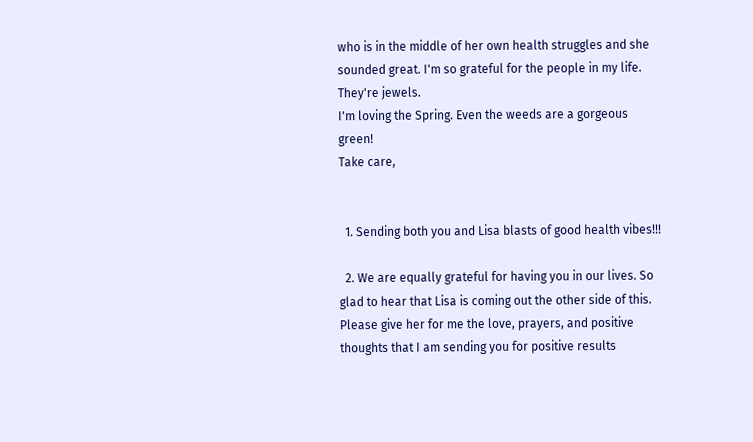who is in the middle of her own health struggles and she sounded great. I'm so grateful for the people in my life. They're jewels.
I'm loving the Spring. Even the weeds are a gorgeous green!
Take care,


  1. Sending both you and Lisa blasts of good health vibes!!!

  2. We are equally grateful for having you in our lives. So glad to hear that Lisa is coming out the other side of this. Please give her for me the love, prayers, and positive thoughts that I am sending you for positive results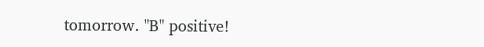tomorrow. "B" positive!